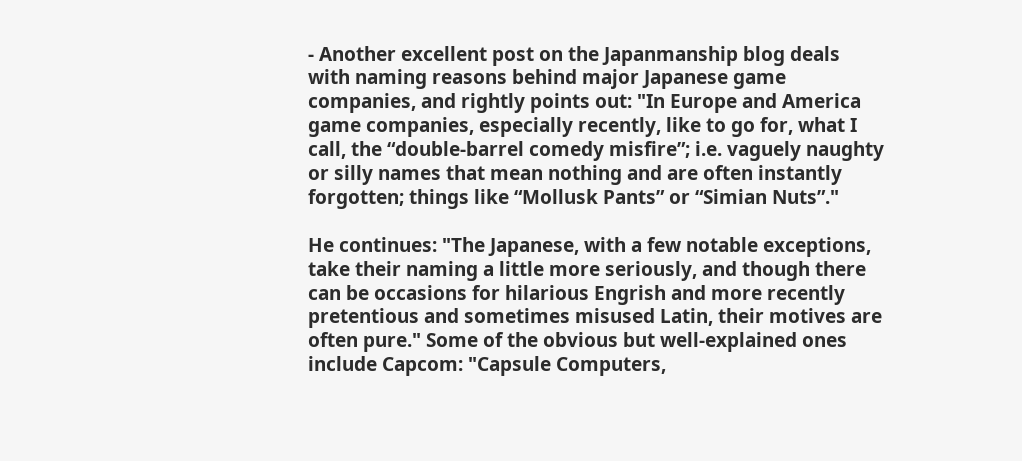- Another excellent post on the Japanmanship blog deals with naming reasons behind major Japanese game companies, and rightly points out: "In Europe and America game companies, especially recently, like to go for, what I call, the “double-barrel comedy misfire”; i.e. vaguely naughty or silly names that mean nothing and are often instantly forgotten; things like “Mollusk Pants” or “Simian Nuts”."

He continues: "The Japanese, with a few notable exceptions, take their naming a little more seriously, and though there can be occasions for hilarious Engrish and more recently pretentious and sometimes misused Latin, their motives are often pure." Some of the obvious but well-explained ones include Capcom: "Capsule Computers,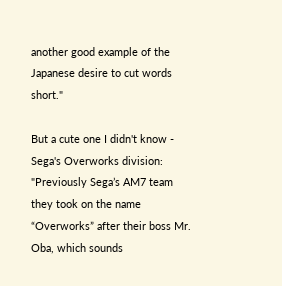another good example of the Japanese desire to cut words short."

But a cute one I didn't know - Sega's Overworks division: "Previously Sega’s AM7 team they took on the name “Overworks” after their boss Mr. Oba, which sounds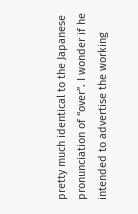pretty much identical to the Japanese pronunciation of “over”. I wonder if he intended to advertise the working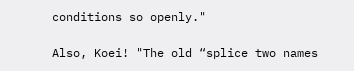conditions so openly."

Also, Koei! "The old “splice two names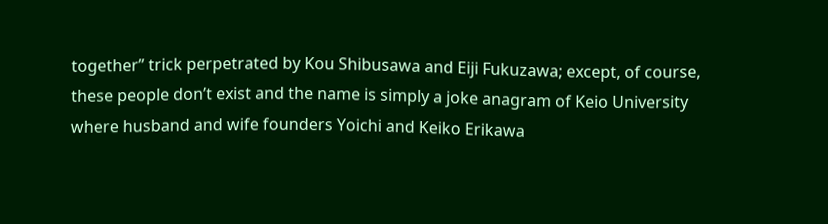together” trick perpetrated by Kou Shibusawa and Eiji Fukuzawa; except, of course, these people don’t exist and the name is simply a joke anagram of Keio University where husband and wife founders Yoichi and Keiko Erikawa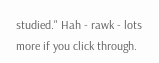studied." Hah - rawk - lots more if you click through.